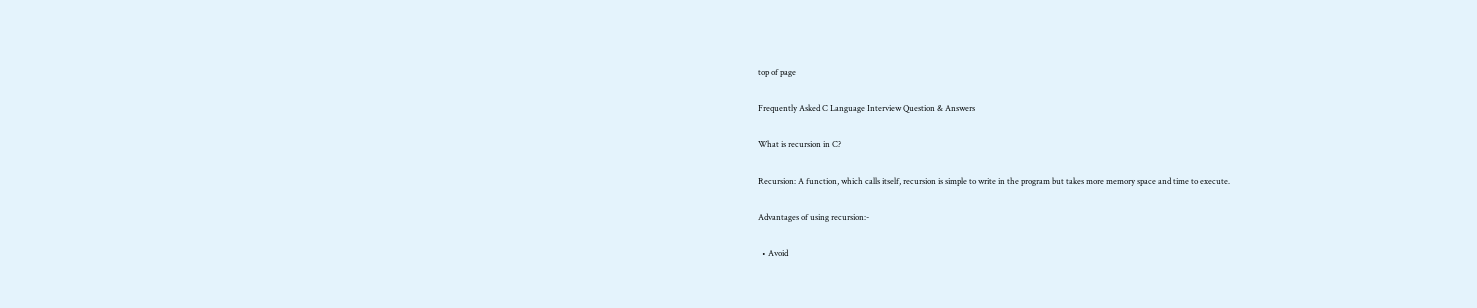top of page

Frequently Asked C Language Interview Question & Answers

What is recursion in C?

Recursion: A function, which calls itself, recursion is simple to write in the program but takes more memory space and time to execute.

Advantages of using recursion:-

  • Avoid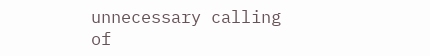unnecessary calling of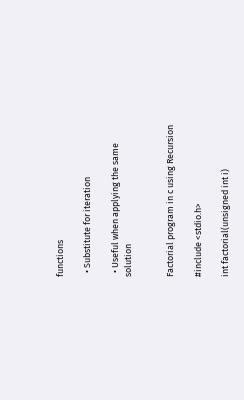functions

  • Substitute for iteration

  • Useful when applying the same solution


Factorial program in c using Recursion

#include <stdio.h>

int factorial(unsigned int i)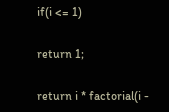if(i <= 1)


return 1;


return i * factorial(i -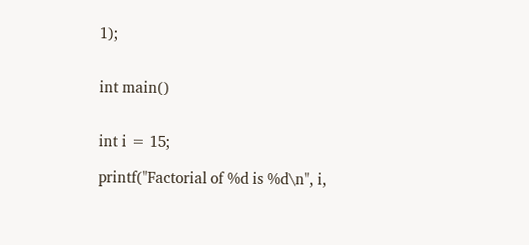1);


int main()


int i = 15;

printf("Factorial of %d is %d\n", i,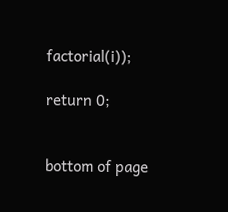factorial(i));

return 0;


bottom of page